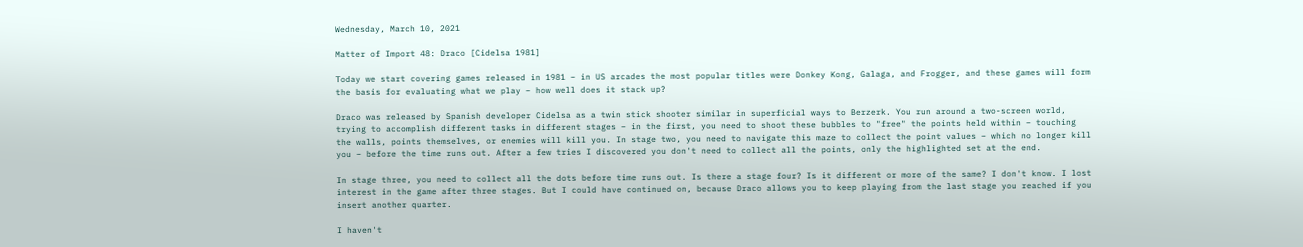Wednesday, March 10, 2021

Matter of Import 48: Draco [Cidelsa 1981]

Today we start covering games released in 1981 – in US arcades the most popular titles were Donkey Kong, Galaga, and Frogger, and these games will form the basis for evaluating what we play – how well does it stack up?

Draco was released by Spanish developer Cidelsa as a twin stick shooter similar in superficial ways to Berzerk. You run around a two-screen world, trying to accomplish different tasks in different stages – in the first, you need to shoot these bubbles to "free" the points held within – touching the walls, points themselves, or enemies will kill you. In stage two, you need to navigate this maze to collect the point values – which no longer kill you – before the time runs out. After a few tries I discovered you don't need to collect all the points, only the highlighted set at the end.

In stage three, you need to collect all the dots before time runs out. Is there a stage four? Is it different or more of the same? I don't know. I lost interest in the game after three stages. But I could have continued on, because Draco allows you to keep playing from the last stage you reached if you insert another quarter.

I haven't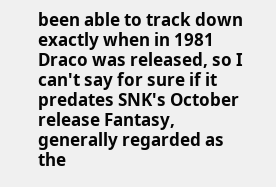been able to track down exactly when in 1981 Draco was released, so I can't say for sure if it predates SNK's October release Fantasy, generally regarded as the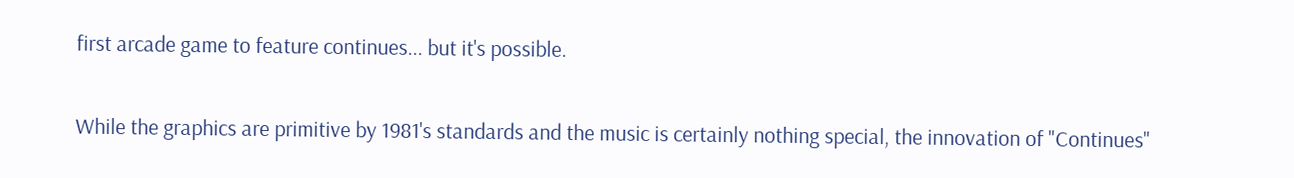first arcade game to feature continues... but it's possible.

While the graphics are primitive by 1981's standards and the music is certainly nothing special, the innovation of "Continues"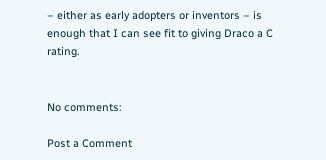– either as early adopters or inventors – is enough that I can see fit to giving Draco a C rating.


No comments:

Post a Comment